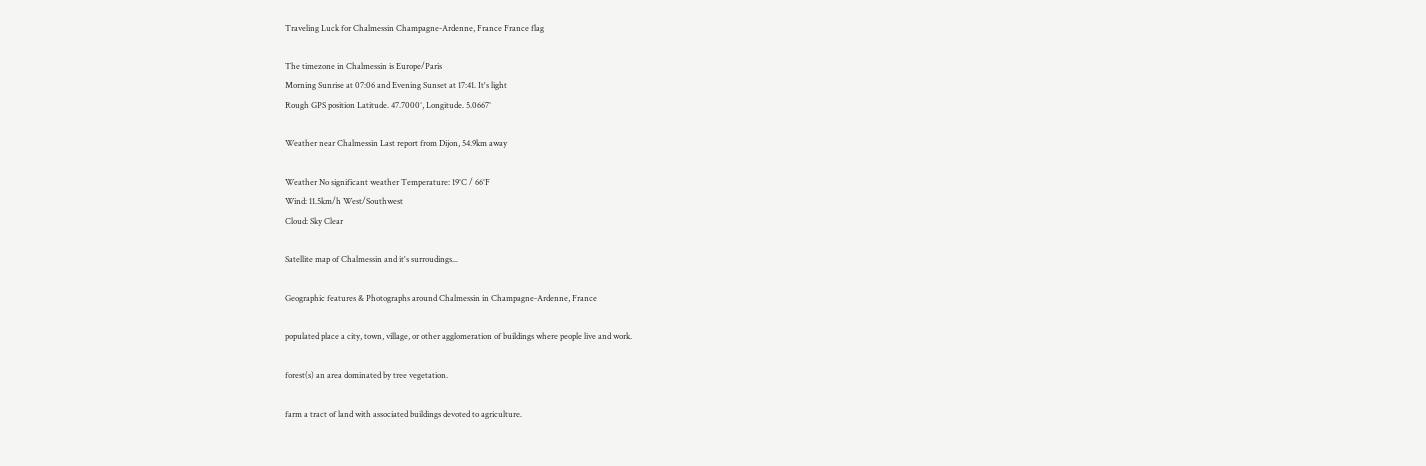Traveling Luck for Chalmessin Champagne-Ardenne, France France flag

The timezone in Chalmessin is Europe/Paris
Morning Sunrise at 07:06 and Evening Sunset at 17:41. It's light
Rough GPS position Latitude. 47.7000°, Longitude. 5.0667°

Weather near Chalmessin Last report from Dijon, 54.9km away

Weather No significant weather Temperature: 19°C / 66°F
Wind: 11.5km/h West/Southwest
Cloud: Sky Clear

Satellite map of Chalmessin and it's surroudings...

Geographic features & Photographs around Chalmessin in Champagne-Ardenne, France

populated place a city, town, village, or other agglomeration of buildings where people live and work.

forest(s) an area dominated by tree vegetation.

farm a tract of land with associated buildings devoted to agriculture.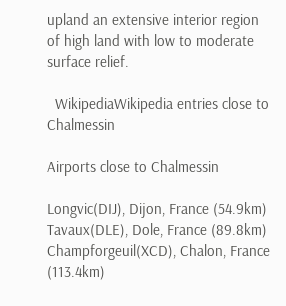upland an extensive interior region of high land with low to moderate surface relief.

  WikipediaWikipedia entries close to Chalmessin

Airports close to Chalmessin

Longvic(DIJ), Dijon, France (54.9km)
Tavaux(DLE), Dole, France (89.8km)
Champforgeuil(XCD), Chalon, France (113.4km)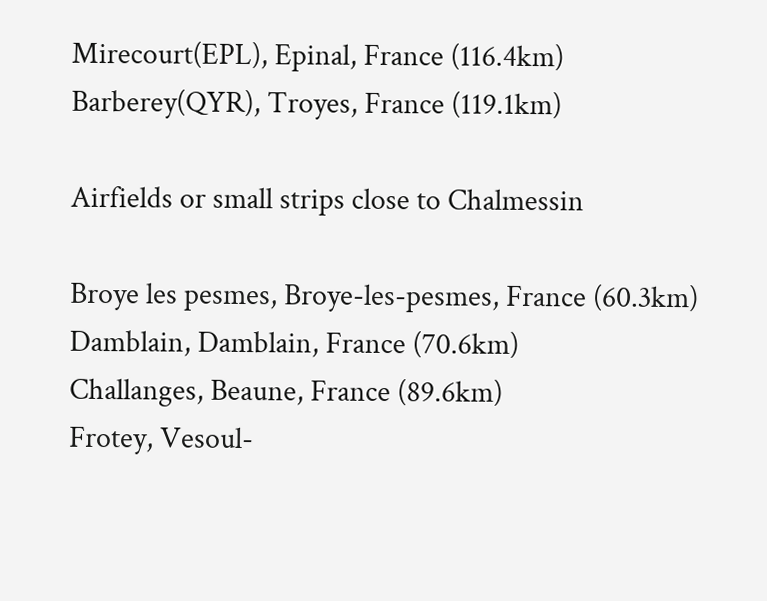Mirecourt(EPL), Epinal, France (116.4km)
Barberey(QYR), Troyes, France (119.1km)

Airfields or small strips close to Chalmessin

Broye les pesmes, Broye-les-pesmes, France (60.3km)
Damblain, Damblain, France (70.6km)
Challanges, Beaune, France (89.6km)
Frotey, Vesoul-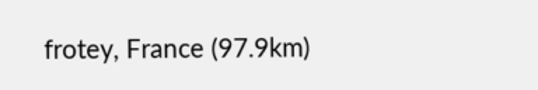frotey, France (97.9km)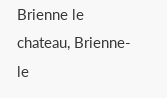Brienne le chateau, Brienne-le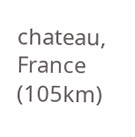chateau, France (105km)